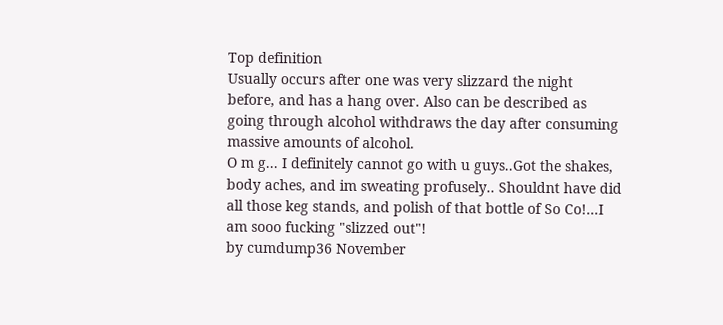Top definition
Usually occurs after one was very slizzard the night before, and has a hang over. Also can be described as going through alcohol withdraws the day after consuming massive amounts of alcohol.
O m g... I definitely cannot go with u guys..Got the shakes, body aches, and im sweating profusely.. Shouldnt have did all those keg stands, and polish of that bottle of So Co!...I am sooo fucking "slizzed out"!
by cumdump36 November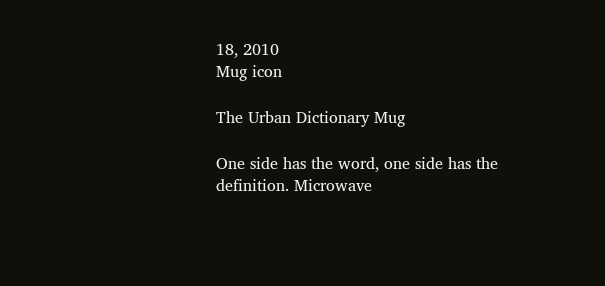18, 2010
Mug icon

The Urban Dictionary Mug

One side has the word, one side has the definition. Microwave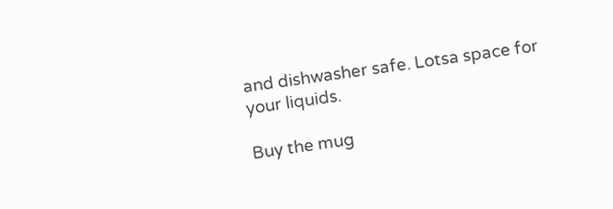and dishwasher safe. Lotsa space for your liquids.

Buy the mug